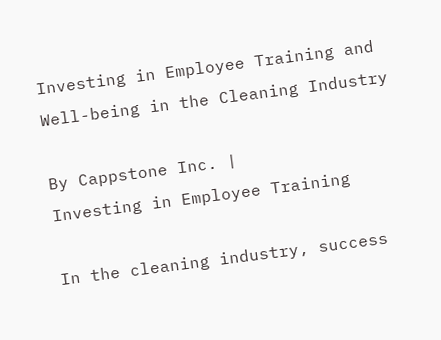Investing in Employee Training and Well-being in the Cleaning Industry

By Cappstone Inc. |
Investing in Employee Training

In the cleaning industry, success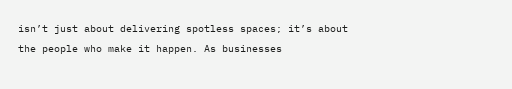isn’t just about delivering spotless spaces; it’s about the people who make it happen. As businesses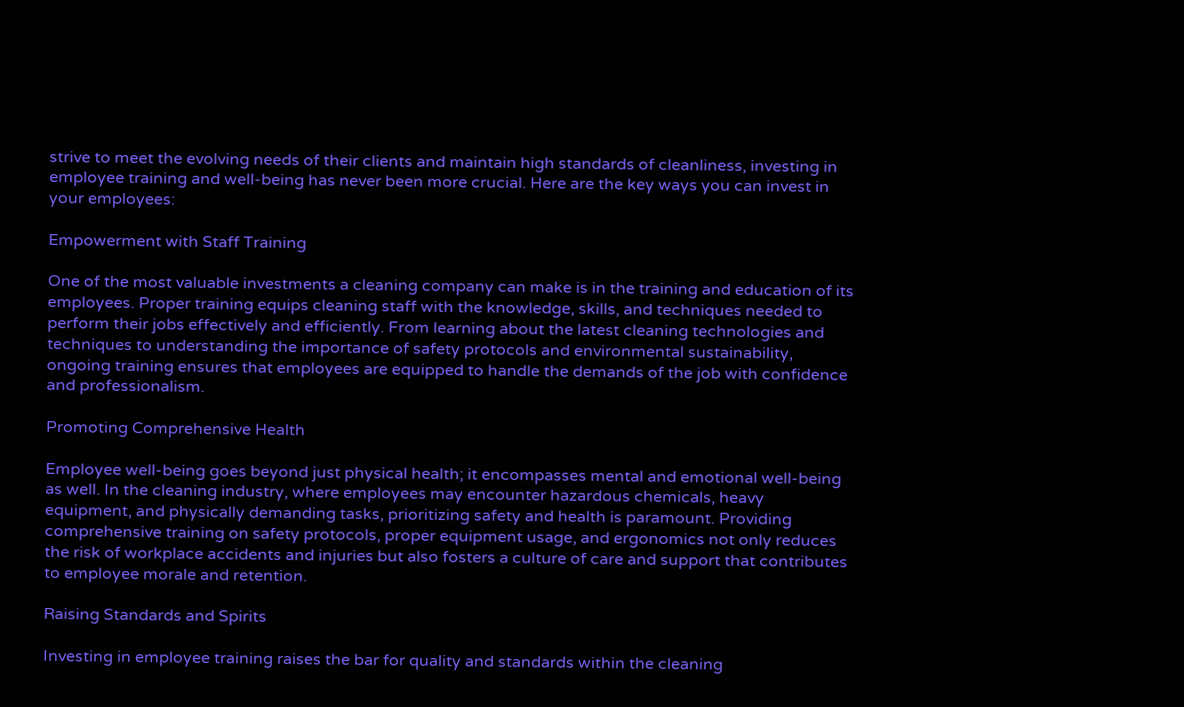strive to meet the evolving needs of their clients and maintain high standards of cleanliness, investing in employee training and well-being has never been more crucial. Here are the key ways you can invest in your employees:

Empowerment with Staff Training

One of the most valuable investments a cleaning company can make is in the training and education of its employees. Proper training equips cleaning staff with the knowledge, skills, and techniques needed to perform their jobs effectively and efficiently. From learning about the latest cleaning technologies and techniques to understanding the importance of safety protocols and environmental sustainability, ongoing training ensures that employees are equipped to handle the demands of the job with confidence and professionalism.

Promoting Comprehensive Health

Employee well-being goes beyond just physical health; it encompasses mental and emotional well-being as well. In the cleaning industry, where employees may encounter hazardous chemicals, heavy equipment, and physically demanding tasks, prioritizing safety and health is paramount. Providing comprehensive training on safety protocols, proper equipment usage, and ergonomics not only reduces the risk of workplace accidents and injuries but also fosters a culture of care and support that contributes to employee morale and retention.

Raising Standards and Spirits

Investing in employee training raises the bar for quality and standards within the cleaning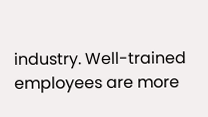industry. Well-trained employees are more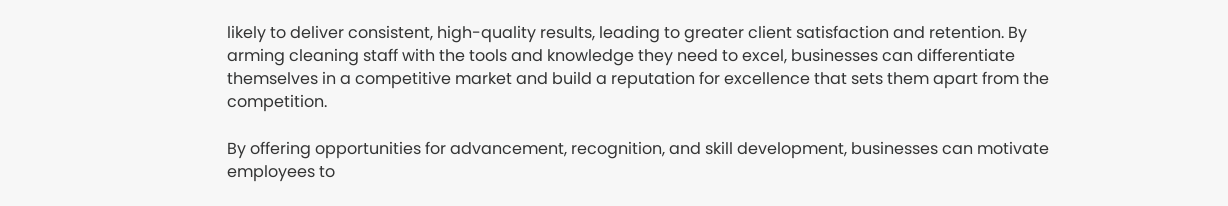likely to deliver consistent, high-quality results, leading to greater client satisfaction and retention. By arming cleaning staff with the tools and knowledge they need to excel, businesses can differentiate themselves in a competitive market and build a reputation for excellence that sets them apart from the competition.

By offering opportunities for advancement, recognition, and skill development, businesses can motivate employees to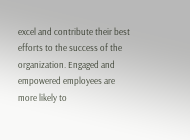excel and contribute their best efforts to the success of the organization. Engaged and empowered employees are more likely to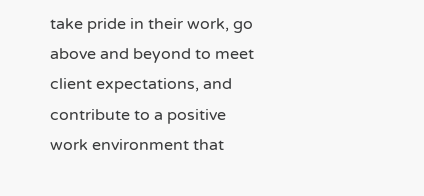take pride in their work, go above and beyond to meet client expectations, and contribute to a positive work environment that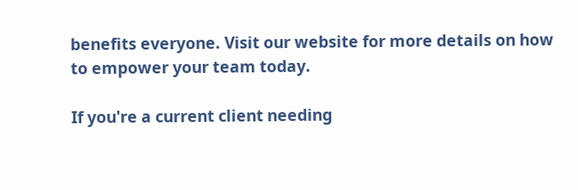benefits everyone. Visit our website for more details on how to empower your team today.

If you're a current client needing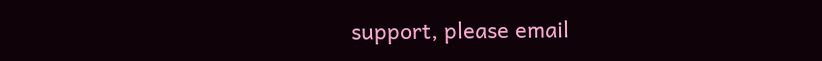support, please email